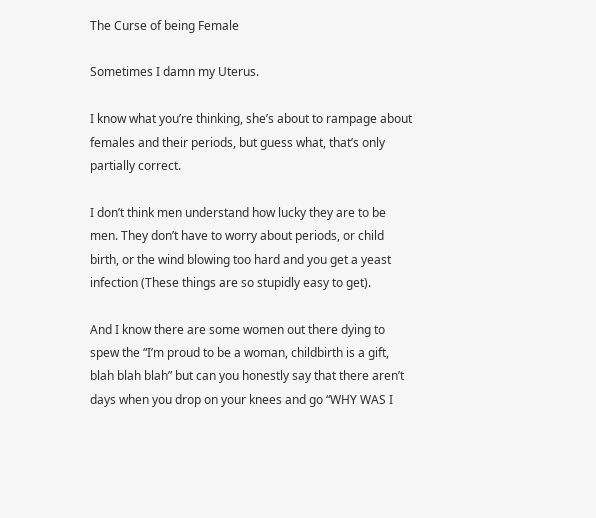The Curse of being Female

Sometimes I damn my Uterus.

I know what you’re thinking, she’s about to rampage about females and their periods, but guess what, that’s only partially correct.

I don’t think men understand how lucky they are to be men. They don’t have to worry about periods, or child birth, or the wind blowing too hard and you get a yeast infection (These things are so stupidly easy to get).

And I know there are some women out there dying to spew the “I’m proud to be a woman, childbirth is a gift, blah blah blah” but can you honestly say that there aren’t days when you drop on your knees and go “WHY WAS I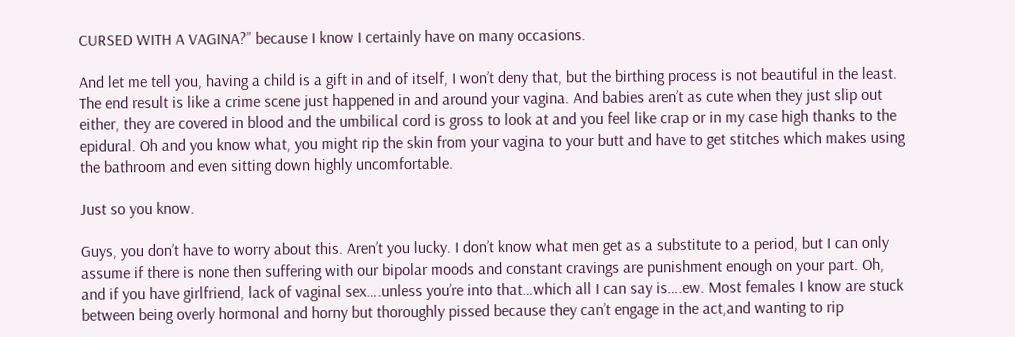CURSED WITH A VAGINA?” because I know I certainly have on many occasions.

And let me tell you, having a child is a gift in and of itself, I won’t deny that, but the birthing process is not beautiful in the least. The end result is like a crime scene just happened in and around your vagina. And babies aren’t as cute when they just slip out either, they are covered in blood and the umbilical cord is gross to look at and you feel like crap or in my case high thanks to the epidural. Oh and you know what, you might rip the skin from your vagina to your butt and have to get stitches which makes using the bathroom and even sitting down highly uncomfortable.

Just so you know.

Guys, you don’t have to worry about this. Aren’t you lucky. I don’t know what men get as a substitute to a period, but I can only assume if there is none then suffering with our bipolar moods and constant cravings are punishment enough on your part. Oh, and if you have girlfriend, lack of vaginal sex….unless you’re into that…which all I can say is….ew. Most females I know are stuck between being overly hormonal and horny but thoroughly pissed because they can’t engage in the act,and wanting to rip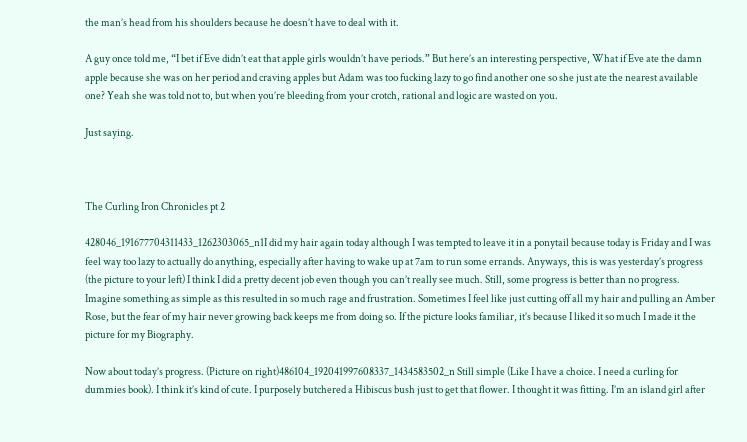the man’s head from his shoulders because he doesn’t have to deal with it.

A guy once told me, “I bet if Eve didn’t eat that apple girls wouldn’t have periods.” But here’s an interesting perspective, What if Eve ate the damn apple because she was on her period and craving apples but Adam was too fucking lazy to go find another one so she just ate the nearest available one? Yeah she was told not to, but when you’re bleeding from your crotch, rational and logic are wasted on you.

Just saying.



The Curling Iron Chronicles pt 2

428046_191677704311433_1262303065_n1I did my hair again today although I was tempted to leave it in a ponytail because today is Friday and I was feel way too lazy to actually do anything, especially after having to wake up at 7am to run some errands. Anyways, this is was yesterday’s progress (the picture to your left) I think I did a pretty decent job even though you can’t really see much. Still, some progress is better than no progress. Imagine something as simple as this resulted in so much rage and frustration. Sometimes I feel like just cutting off all my hair and pulling an Amber Rose, but the fear of my hair never growing back keeps me from doing so. If the picture looks familiar, it’s because I liked it so much I made it the picture for my Biography.

Now about today’s progress. (Picture on right)486104_192041997608337_1434583502_n Still simple (Like I have a choice. I need a curling for dummies book). I think it’s kind of cute. I purposely butchered a Hibiscus bush just to get that flower. I thought it was fitting. I’m an island girl after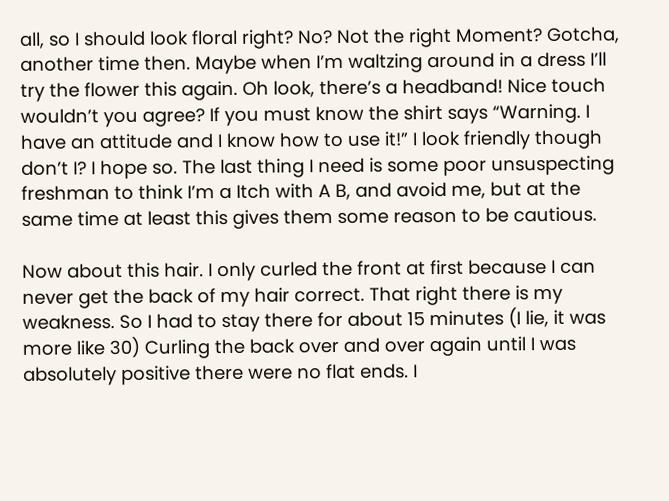all, so I should look floral right? No? Not the right Moment? Gotcha, another time then. Maybe when I’m waltzing around in a dress I’ll try the flower this again. Oh look, there’s a headband! Nice touch wouldn’t you agree? If you must know the shirt says “Warning. I have an attitude and I know how to use it!” I look friendly though don’t I? I hope so. The last thing I need is some poor unsuspecting freshman to think I’m a Itch with A B, and avoid me, but at the same time at least this gives them some reason to be cautious.

Now about this hair. I only curled the front at first because I can never get the back of my hair correct. That right there is my weakness. So I had to stay there for about 15 minutes (I lie, it was more like 30) Curling the back over and over again until I was absolutely positive there were no flat ends. I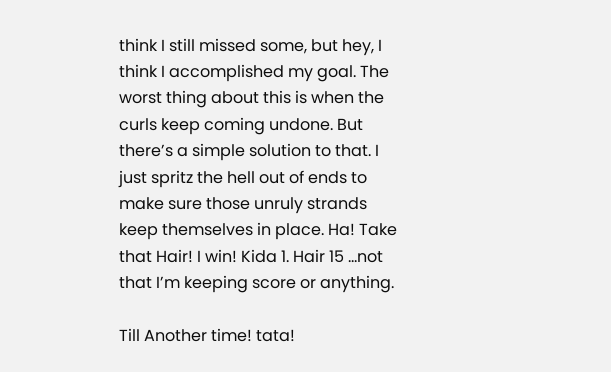think I still missed some, but hey, I think I accomplished my goal. The worst thing about this is when the curls keep coming undone. But there’s a simple solution to that. I just spritz the hell out of ends to make sure those unruly strands keep themselves in place. Ha! Take that Hair! I win! Kida 1. Hair 15 …not that I’m keeping score or anything.

Till Another time! tata!